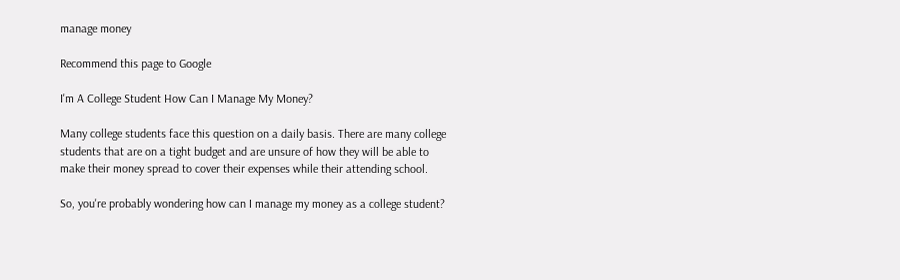manage money

Recommend this page to Google

I'm A College Student How Can I Manage My Money?

Many college students face this question on a daily basis. There are many college students that are on a tight budget and are unsure of how they will be able to make their money spread to cover their expenses while their attending school.

So, you're probably wondering how can I manage my money as a college student?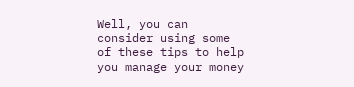Well, you can consider using some of these tips to help you manage your money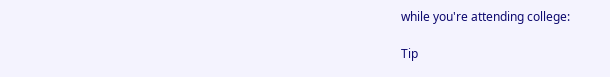while you're attending college:

Tip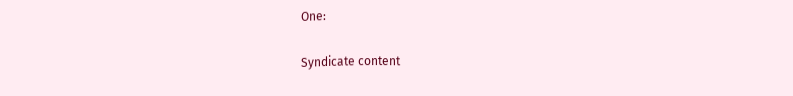One:

Syndicate content